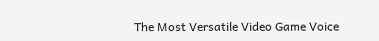The Most Versatile Video Game Voice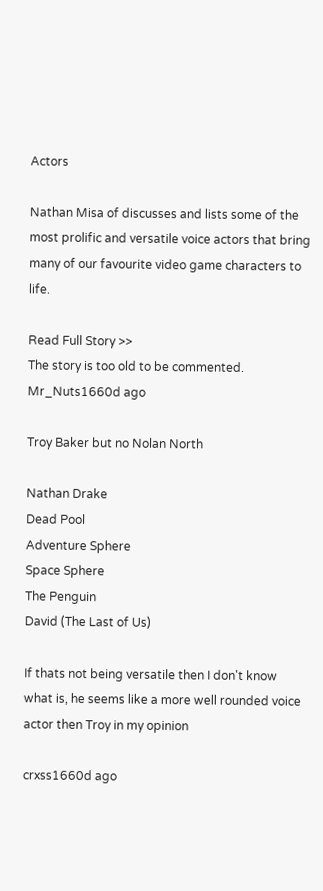Actors

Nathan Misa of discusses and lists some of the most prolific and versatile voice actors that bring many of our favourite video game characters to life.

Read Full Story >>
The story is too old to be commented.
Mr_Nuts1660d ago

Troy Baker but no Nolan North

Nathan Drake
Dead Pool
Adventure Sphere
Space Sphere
The Penguin
David (The Last of Us)

If thats not being versatile then I don't know what is, he seems like a more well rounded voice actor then Troy in my opinion

crxss1660d ago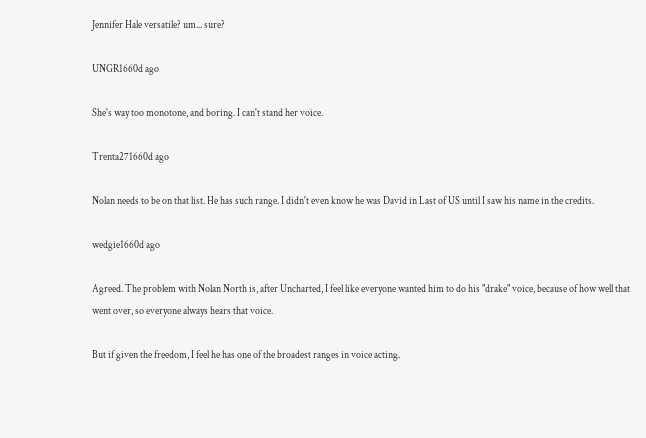Jennifer Hale versatile? um... sure?

UNGR1660d ago

She's way too monotone, and boring. I can't stand her voice.

Trenta271660d ago

Nolan needs to be on that list. He has such range. I didn't even know he was David in Last of US until I saw his name in the credits.

wedgie1660d ago

Agreed. The problem with Nolan North is, after Uncharted, I feel like everyone wanted him to do his "drake" voice, because of how well that went over, so everyone always hears that voice.

But if given the freedom, I feel he has one of the broadest ranges in voice acting.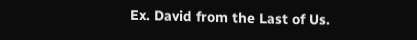Ex. David from the Last of Us.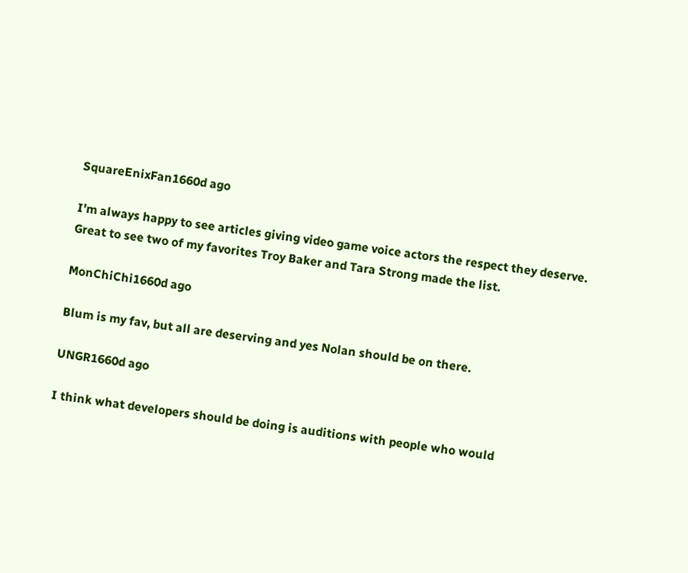SquareEnixFan1660d ago

I'm always happy to see articles giving video game voice actors the respect they deserve. Great to see two of my favorites Troy Baker and Tara Strong made the list.

MonChiChi1660d ago

Blum is my fav, but all are deserving and yes Nolan should be on there.

UNGR1660d ago

I think what developers should be doing is auditions with people who would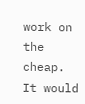work on the cheap. It would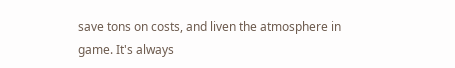save tons on costs, and liven the atmosphere in game. It's always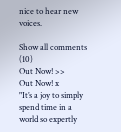nice to hear new voices.

Show all comments (10)
Out Now! >>
Out Now! x
"It’s a joy to simply spend time in a world so expertly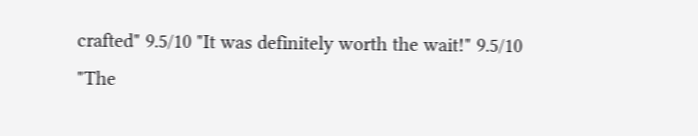crafted" 9.5/10 "It was definitely worth the wait!" 9.5/10 "The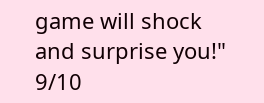game will shock and surprise you!" 9/10